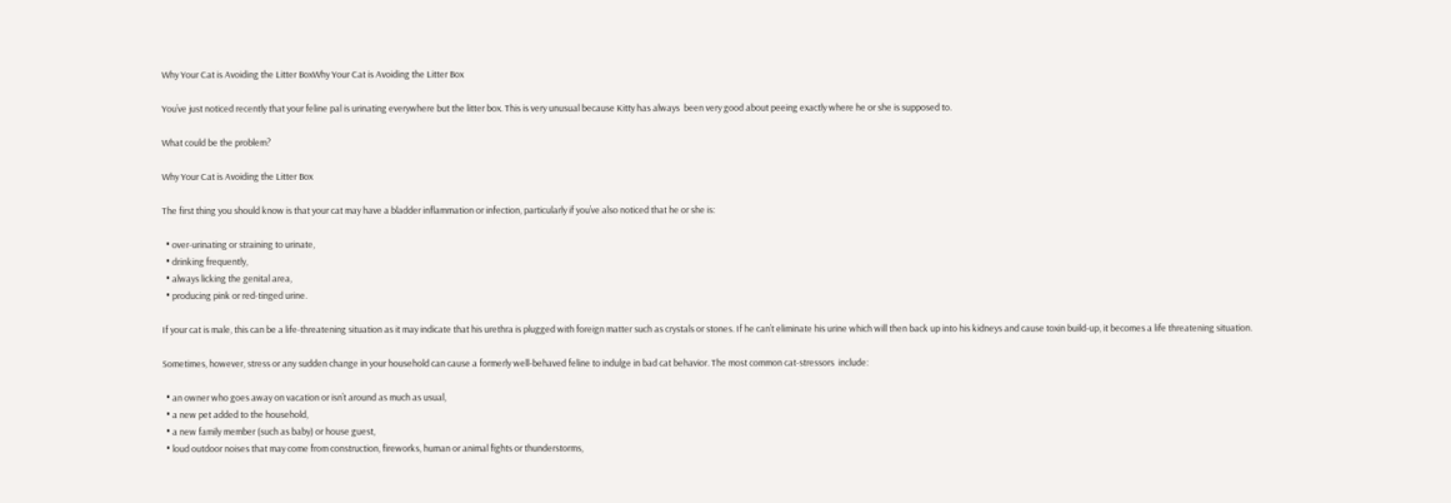Why Your Cat is Avoiding the Litter BoxWhy Your Cat is Avoiding the Litter Box

You’ve just noticed recently that your feline pal is urinating everywhere but the litter box. This is very unusual because Kitty has always  been very good about peeing exactly where he or she is supposed to.

What could be the problem?

Why Your Cat is Avoiding the Litter Box

The first thing you should know is that your cat may have a bladder inflammation or infection, particularly if you’ve also noticed that he or she is:

  • over-urinating or straining to urinate,
  • drinking frequently,
  • always licking the genital area,
  • producing pink or red-tinged urine.

If your cat is male, this can be a life-threatening situation as it may indicate that his urethra is plugged with foreign matter such as crystals or stones. If he can’t eliminate his urine which will then back up into his kidneys and cause toxin build-up, it becomes a life threatening situation.

Sometimes, however, stress or any sudden change in your household can cause a formerly well-behaved feline to indulge in bad cat behavior. The most common cat-stressors  include:

  • an owner who goes away on vacation or isn’t around as much as usual,
  • a new pet added to the household,
  • a new family member (such as baby) or house guest,
  • loud outdoor noises that may come from construction, fireworks, human or animal fights or thunderstorms,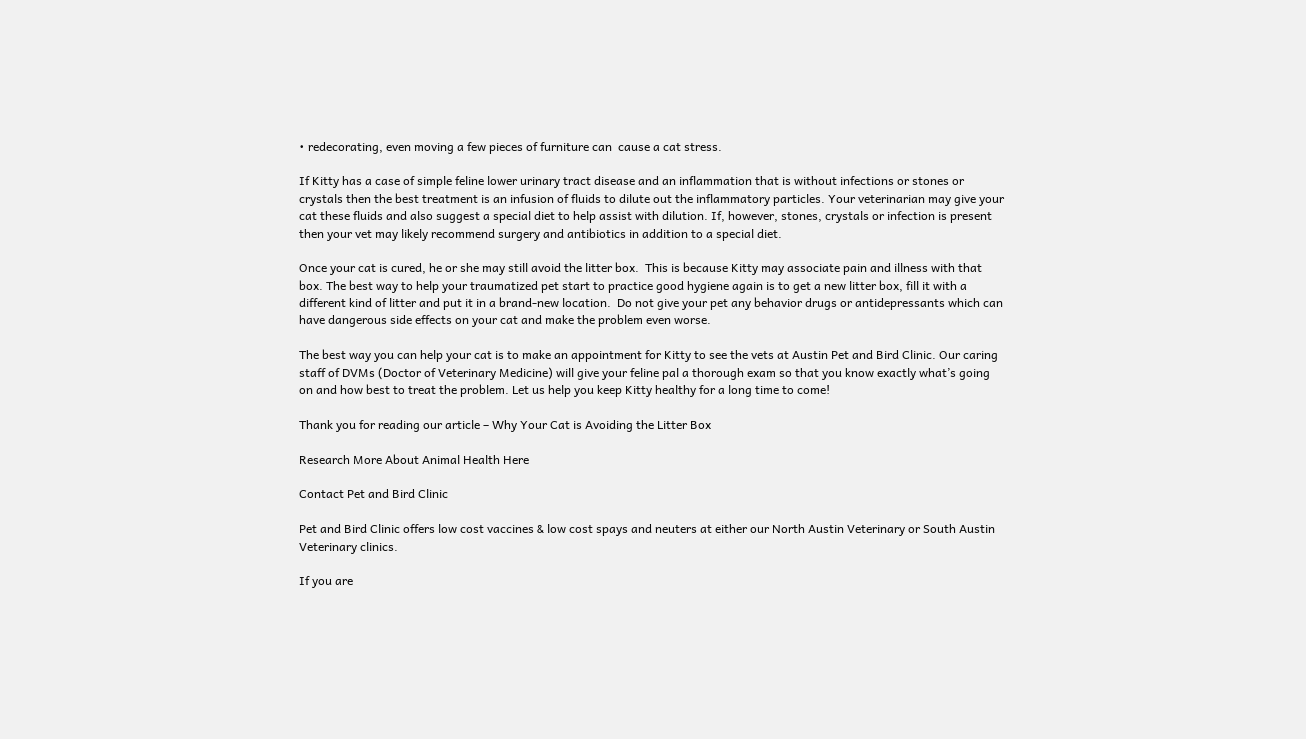• redecorating, even moving a few pieces of furniture can  cause a cat stress.

If Kitty has a case of simple feline lower urinary tract disease and an inflammation that is without infections or stones or crystals then the best treatment is an infusion of fluids to dilute out the inflammatory particles. Your veterinarian may give your cat these fluids and also suggest a special diet to help assist with dilution. If, however, stones, crystals or infection is present then your vet may likely recommend surgery and antibiotics in addition to a special diet.

Once your cat is cured, he or she may still avoid the litter box.  This is because Kitty may associate pain and illness with that box. The best way to help your traumatized pet start to practice good hygiene again is to get a new litter box, fill it with a different kind of litter and put it in a brand-new location.  Do not give your pet any behavior drugs or antidepressants which can have dangerous side effects on your cat and make the problem even worse.

The best way you can help your cat is to make an appointment for Kitty to see the vets at Austin Pet and Bird Clinic. Our caring staff of DVMs (Doctor of Veterinary Medicine) will give your feline pal a thorough exam so that you know exactly what’s going on and how best to treat the problem. Let us help you keep Kitty healthy for a long time to come!

Thank you for reading our article – Why Your Cat is Avoiding the Litter Box

Research More About Animal Health Here

Contact Pet and Bird Clinic

Pet and Bird Clinic offers low cost vaccines & low cost spays and neuters at either our North Austin Veterinary or South Austin Veterinary clinics.

If you are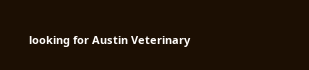looking for Austin Veterinary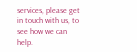services, please get in touch with us, to see how we can help.